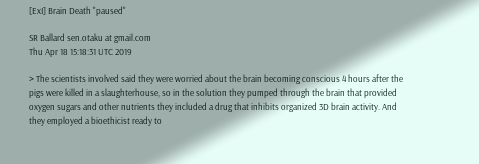[ExI] Brain Death "paused"

SR Ballard sen.otaku at gmail.com
Thu Apr 18 15:18:31 UTC 2019

> The scientists involved said they were worried about the brain becoming conscious 4 hours after the pigs were killed in a slaughterhouse, so in the solution they pumped through the brain that provided oxygen sugars and other nutrients they included a drug that inhibits organized 3D brain activity. And they employed a bioethicist ready to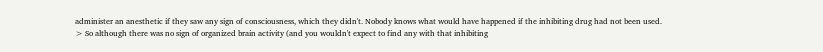administer an anesthetic if they saw any sign of consciousness, which they didn't. Nobody knows what would have happened if the inhibiting drug had not been used.
> So although there was no sign of organized brain activity (and you wouldn't expect to find any with that inhibiting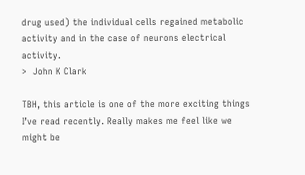drug used) the individual cells regained metabolic activity and in the case of neurons electrical activity.
>  John K Clark

TBH, this article is one of the more exciting things I’ve read recently. Really makes me feel like we might be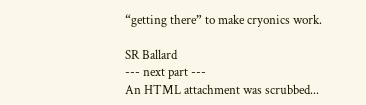“getting there” to make cryonics work.

SR Ballard
--- next part ---
An HTML attachment was scrubbed...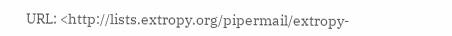URL: <http://lists.extropy.org/pipermail/extropy-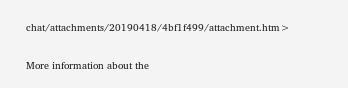chat/attachments/20190418/4bf1f499/attachment.htm>

More information about the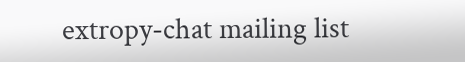extropy-chat mailing list